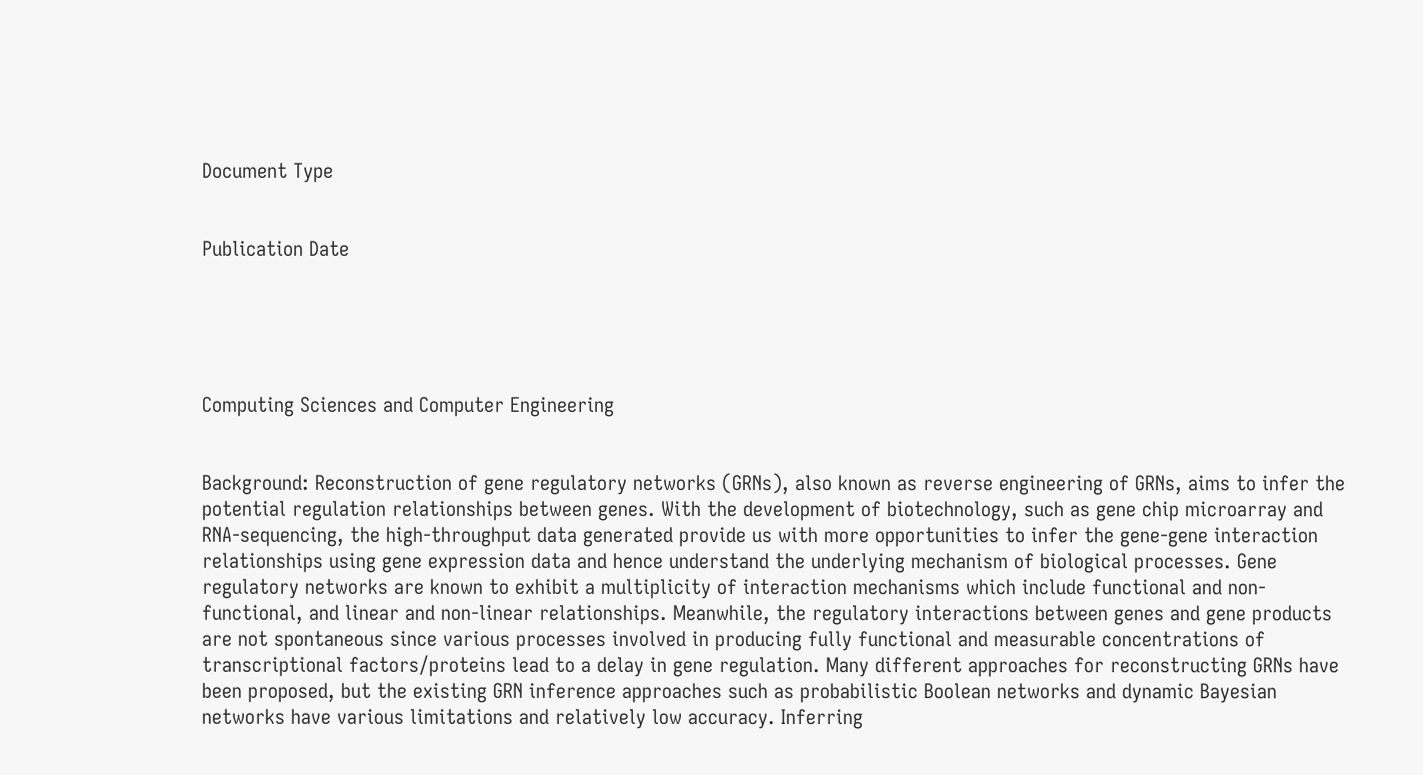Document Type


Publication Date





Computing Sciences and Computer Engineering


Background: Reconstruction of gene regulatory networks (GRNs), also known as reverse engineering of GRNs, aims to infer the potential regulation relationships between genes. With the development of biotechnology, such as gene chip microarray and RNA-sequencing, the high-throughput data generated provide us with more opportunities to infer the gene-gene interaction relationships using gene expression data and hence understand the underlying mechanism of biological processes. Gene regulatory networks are known to exhibit a multiplicity of interaction mechanisms which include functional and non-functional, and linear and non-linear relationships. Meanwhile, the regulatory interactions between genes and gene products are not spontaneous since various processes involved in producing fully functional and measurable concentrations of transcriptional factors/proteins lead to a delay in gene regulation. Many different approaches for reconstructing GRNs have been proposed, but the existing GRN inference approaches such as probabilistic Boolean networks and dynamic Bayesian networks have various limitations and relatively low accuracy. Inferring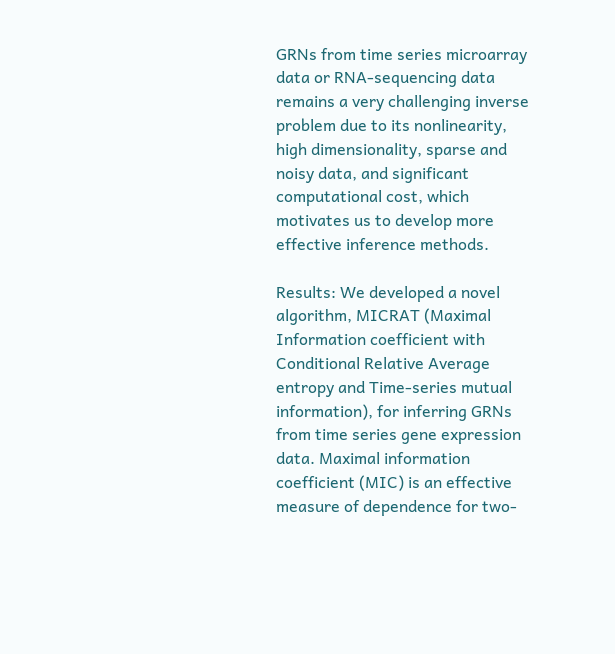GRNs from time series microarray data or RNA-sequencing data remains a very challenging inverse problem due to its nonlinearity, high dimensionality, sparse and noisy data, and significant computational cost, which motivates us to develop more effective inference methods.

Results: We developed a novel algorithm, MICRAT (Maximal Information coefficient with Conditional Relative Average entropy and Time-series mutual information), for inferring GRNs from time series gene expression data. Maximal information coefficient (MIC) is an effective measure of dependence for two-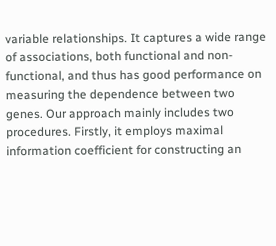variable relationships. It captures a wide range of associations, both functional and non-functional, and thus has good performance on measuring the dependence between two genes. Our approach mainly includes two procedures. Firstly, it employs maximal information coefficient for constructing an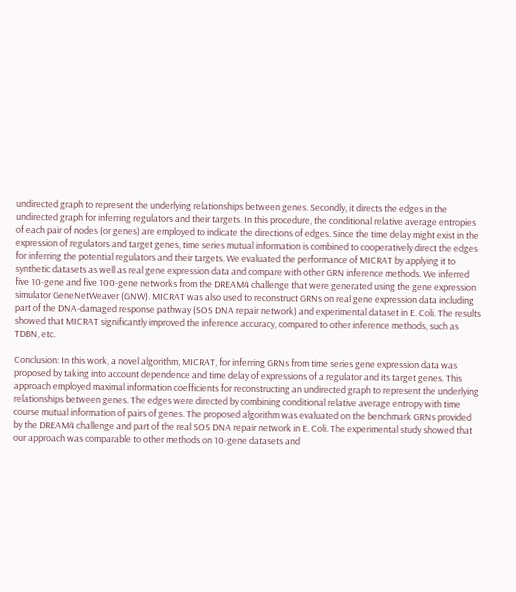undirected graph to represent the underlying relationships between genes. Secondly, it directs the edges in the undirected graph for inferring regulators and their targets. In this procedure, the conditional relative average entropies of each pair of nodes (or genes) are employed to indicate the directions of edges. Since the time delay might exist in the expression of regulators and target genes, time series mutual information is combined to cooperatively direct the edges for inferring the potential regulators and their targets. We evaluated the performance of MICRAT by applying it to synthetic datasets as well as real gene expression data and compare with other GRN inference methods. We inferred five 10-gene and five 100-gene networks from the DREAM4 challenge that were generated using the gene expression simulator GeneNetWeaver (GNW). MICRAT was also used to reconstruct GRNs on real gene expression data including part of the DNA-damaged response pathway (SOS DNA repair network) and experimental dataset in E. Coli. The results showed that MICRAT significantly improved the inference accuracy, compared to other inference methods, such as TDBN, etc.

Conclusion: In this work, a novel algorithm, MICRAT, for inferring GRNs from time series gene expression data was proposed by taking into account dependence and time delay of expressions of a regulator and its target genes. This approach employed maximal information coefficients for reconstructing an undirected graph to represent the underlying relationships between genes. The edges were directed by combining conditional relative average entropy with time course mutual information of pairs of genes. The proposed algorithm was evaluated on the benchmark GRNs provided by the DREAM4 challenge and part of the real SOS DNA repair network in E. Coli. The experimental study showed that our approach was comparable to other methods on 10-gene datasets and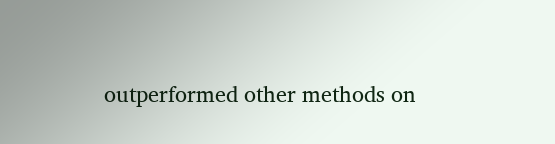outperformed other methods on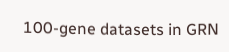100-gene datasets in GRN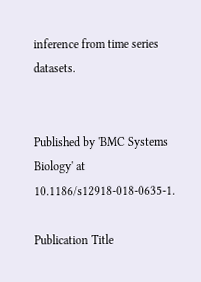inference from time series datasets.


Published by 'BMC Systems Biology' at 10.1186/s12918-018-0635-1.

Publication Title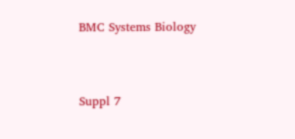BMC Systems Biology


Suppl 7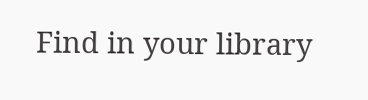Find in your library